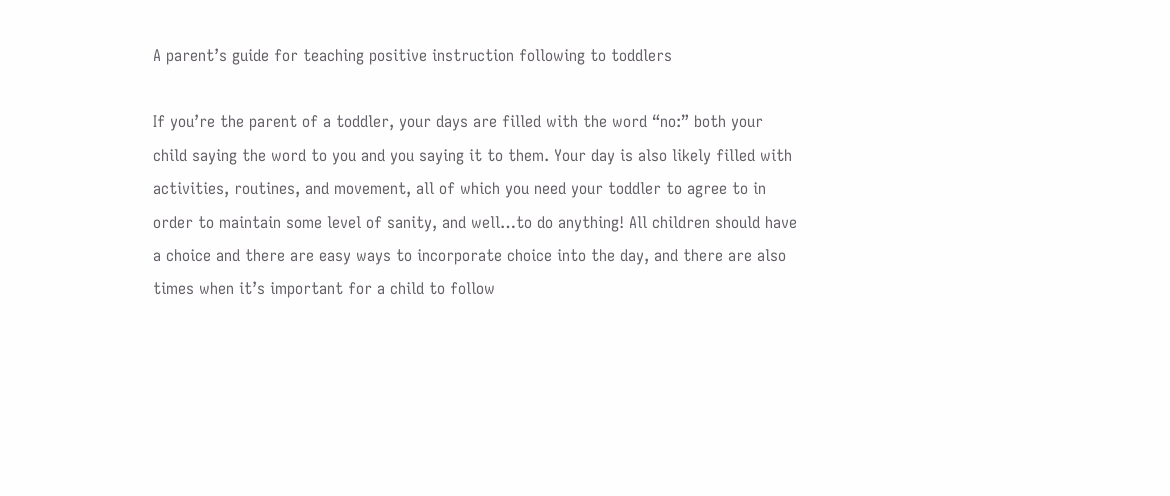A parent’s guide for teaching positive instruction following to toddlers

If you’re the parent of a toddler, your days are filled with the word “no:” both your child saying the word to you and you saying it to them. Your day is also likely filled with activities, routines, and movement, all of which you need your toddler to agree to in order to maintain some level of sanity, and well…to do anything! All children should have a choice and there are easy ways to incorporate choice into the day, and there are also times when it’s important for a child to follow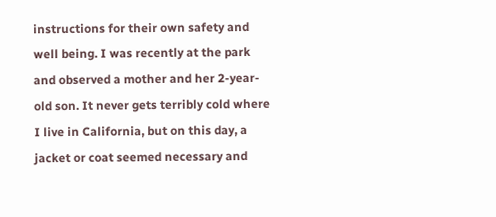instructions for their own safety and well being. I was recently at the park and observed a mother and her 2-year-old son. It never gets terribly cold where I live in California, but on this day, a jacket or coat seemed necessary and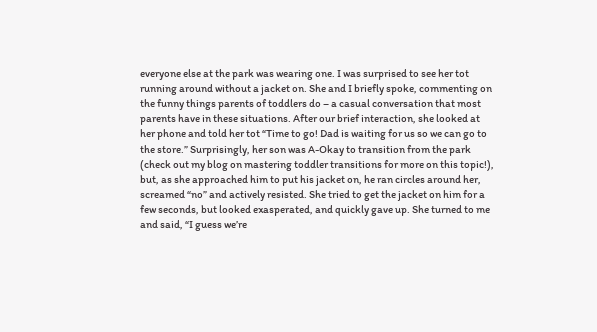everyone else at the park was wearing one. I was surprised to see her tot running around without a jacket on. She and I briefly spoke, commenting on the funny things parents of toddlers do – a casual conversation that most parents have in these situations. After our brief interaction, she looked at her phone and told her tot “Time to go! Dad is waiting for us so we can go to the store.” Surprisingly, her son was A-Okay to transition from the park (check out my blog on mastering toddler transitions for more on this topic!), but, as she approached him to put his jacket on, he ran circles around her, screamed “no” and actively resisted. She tried to get the jacket on him for a few seconds, but looked exasperated, and quickly gave up. She turned to me and said, “I guess we’re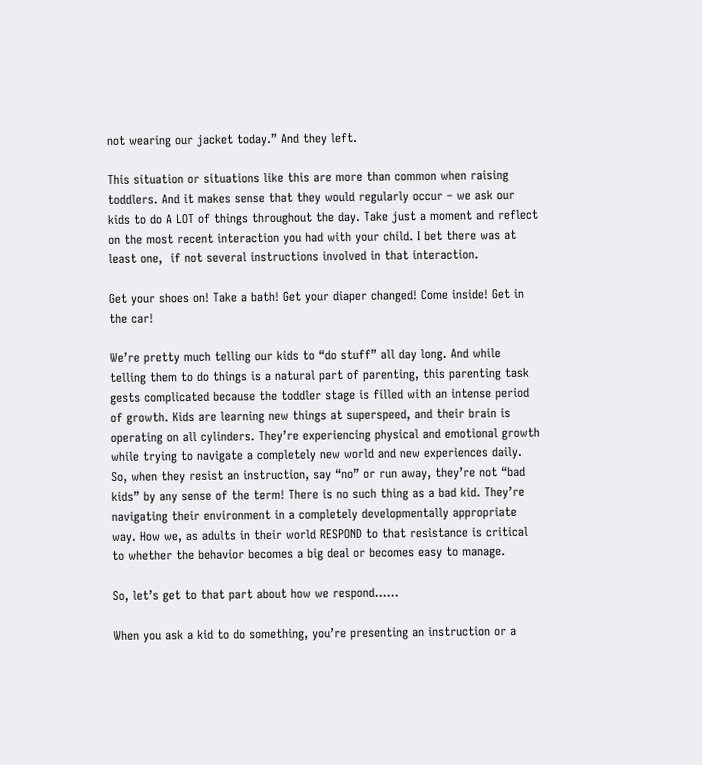not wearing our jacket today.” And they left.

This situation or situations like this are more than common when raising toddlers. And it makes sense that they would regularly occur – we ask our kids to do A LOT of things throughout the day. Take just a moment and reflect on the most recent interaction you had with your child. I bet there was at least one,  if not several instructions involved in that interaction.

Get your shoes on! Take a bath! Get your diaper changed! Come inside! Get in the car!

We’re pretty much telling our kids to “do stuff” all day long. And while telling them to do things is a natural part of parenting, this parenting task gests complicated because the toddler stage is filled with an intense period of growth. Kids are learning new things at superspeed, and their brain is operating on all cylinders. They’re experiencing physical and emotional growth while trying to navigate a completely new world and new experiences daily. So, when they resist an instruction, say “no” or run away, they’re not “bad kids” by any sense of the term! There is no such thing as a bad kid. They’re navigating their environment in a completely developmentally appropriate way. How we, as adults in their world RESPOND to that resistance is critical to whether the behavior becomes a big deal or becomes easy to manage.

So, let’s get to that part about how we respond……

When you ask a kid to do something, you’re presenting an instruction or a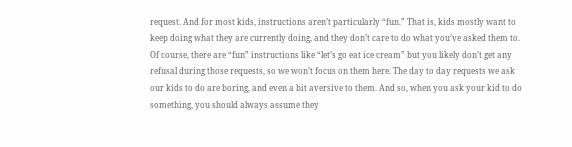request. And for most kids, instructions aren’t particularly “fun.” That is, kids mostly want to keep doing what they are currently doing, and they don’t care to do what you’ve asked them to. Of course, there are “fun” instructions like “let’s go eat ice cream” but you likely don’t get any refusal during those requests, so we won’t focus on them here. The day to day requests we ask our kids to do are boring, and even a bit aversive to them. And so, when you ask your kid to do something, you should always assume they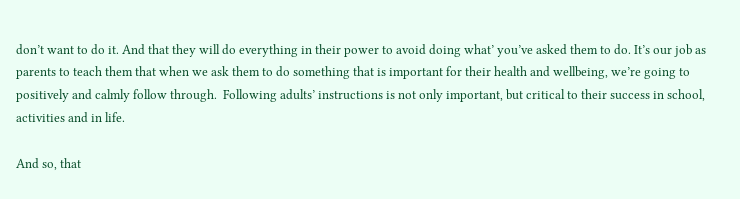don’t want to do it. And that they will do everything in their power to avoid doing what’ you’ve asked them to do. It’s our job as parents to teach them that when we ask them to do something that is important for their health and wellbeing, we’re going to positively and calmly follow through.  Following adults’ instructions is not only important, but critical to their success in school, activities and in life.

And so, that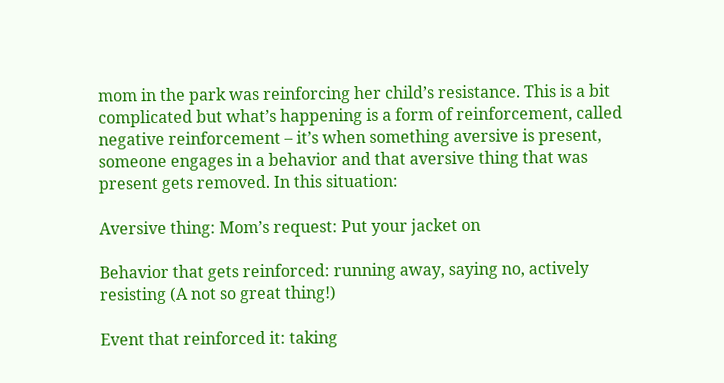mom in the park was reinforcing her child’s resistance. This is a bit complicated but what’s happening is a form of reinforcement, called negative reinforcement – it’s when something aversive is present, someone engages in a behavior and that aversive thing that was present gets removed. In this situation:

Aversive thing: Mom’s request: Put your jacket on

Behavior that gets reinforced: running away, saying no, actively resisting (A not so great thing!)

Event that reinforced it: taking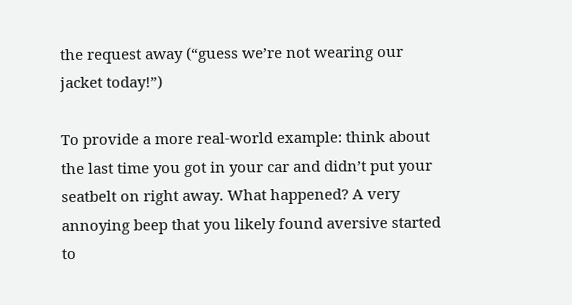the request away (“guess we’re not wearing our jacket today!”)

To provide a more real-world example: think about the last time you got in your car and didn’t put your seatbelt on right away. What happened? A very annoying beep that you likely found aversive started to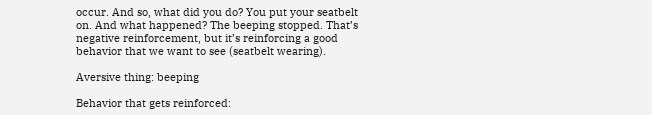occur. And so, what did you do? You put your seatbelt on. And what happened? The beeping stopped. That’s negative reinforcement, but it’s reinforcing a good behavior that we want to see (seatbelt wearing).

Aversive thing: beeping

Behavior that gets reinforced: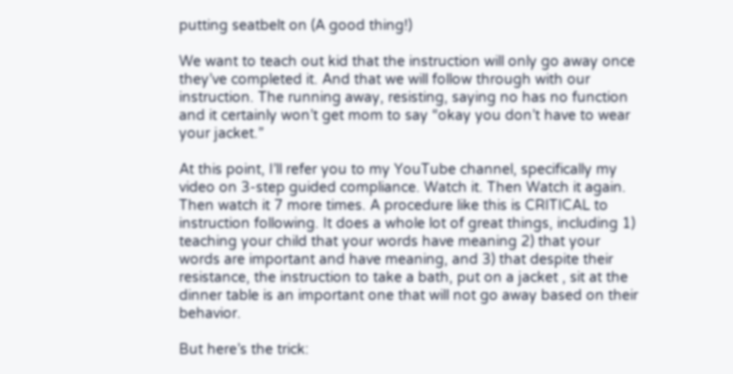putting seatbelt on (A good thing!)

We want to teach out kid that the instruction will only go away once they’ve completed it. And that we will follow through with our instruction. The running away, resisting, saying no has no function and it certainly won’t get mom to say “okay you don’t have to wear your jacket.”

At this point, I’ll refer you to my YouTube channel, specifically my video on 3-step guided compliance. Watch it. Then Watch it again. Then watch it 7 more times. A procedure like this is CRITICAL to instruction following. It does a whole lot of great things, including 1) teaching your child that your words have meaning 2) that your words are important and have meaning, and 3) that despite their resistance, the instruction to take a bath, put on a jacket , sit at the dinner table is an important one that will not go away based on their behavior.

But here’s the trick: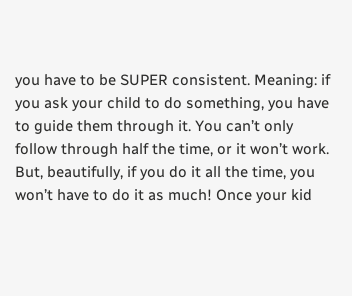you have to be SUPER consistent. Meaning: if you ask your child to do something, you have to guide them through it. You can’t only follow through half the time, or it won’t work. But, beautifully, if you do it all the time, you won’t have to do it as much! Once your kid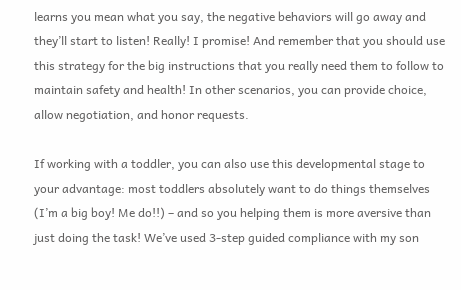learns you mean what you say, the negative behaviors will go away and they’ll start to listen! Really! I promise! And remember that you should use this strategy for the big instructions that you really need them to follow to maintain safety and health! In other scenarios, you can provide choice, allow negotiation, and honor requests.

If working with a toddler, you can also use this developmental stage to your advantage: most toddlers absolutely want to do things themselves (I’m a big boy! Me do!!) – and so you helping them is more aversive than just doing the task! We’ve used 3-step guided compliance with my son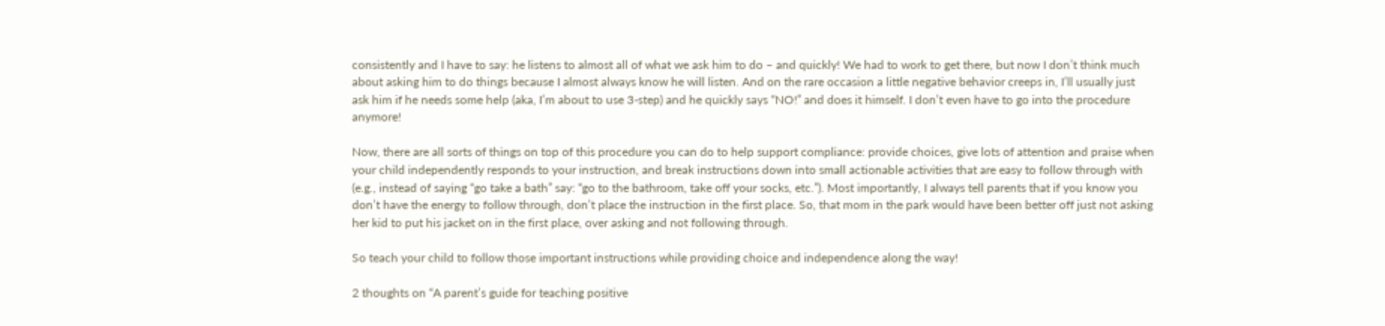consistently and I have to say: he listens to almost all of what we ask him to do – and quickly! We had to work to get there, but now I don’t think much about asking him to do things because I almost always know he will listen. And on the rare occasion a little negative behavior creeps in, I’ll usually just ask him if he needs some help (aka, I’m about to use 3-step) and he quickly says “NO!” and does it himself. I don’t even have to go into the procedure anymore!

Now, there are all sorts of things on top of this procedure you can do to help support compliance: provide choices, give lots of attention and praise when your child independently responds to your instruction, and break instructions down into small actionable activities that are easy to follow through with (e.g., instead of saying “go take a bath” say: “go to the bathroom, take off your socks, etc.”). Most importantly, I always tell parents that if you know you don’t have the energy to follow through, don’t place the instruction in the first place. So, that mom in the park would have been better off just not asking her kid to put his jacket on in the first place, over asking and not following through.

So teach your child to follow those important instructions while providing choice and independence along the way!

2 thoughts on “A parent’s guide for teaching positive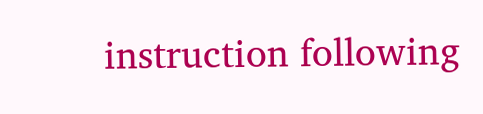instruction following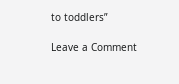to toddlers”

Leave a Comment